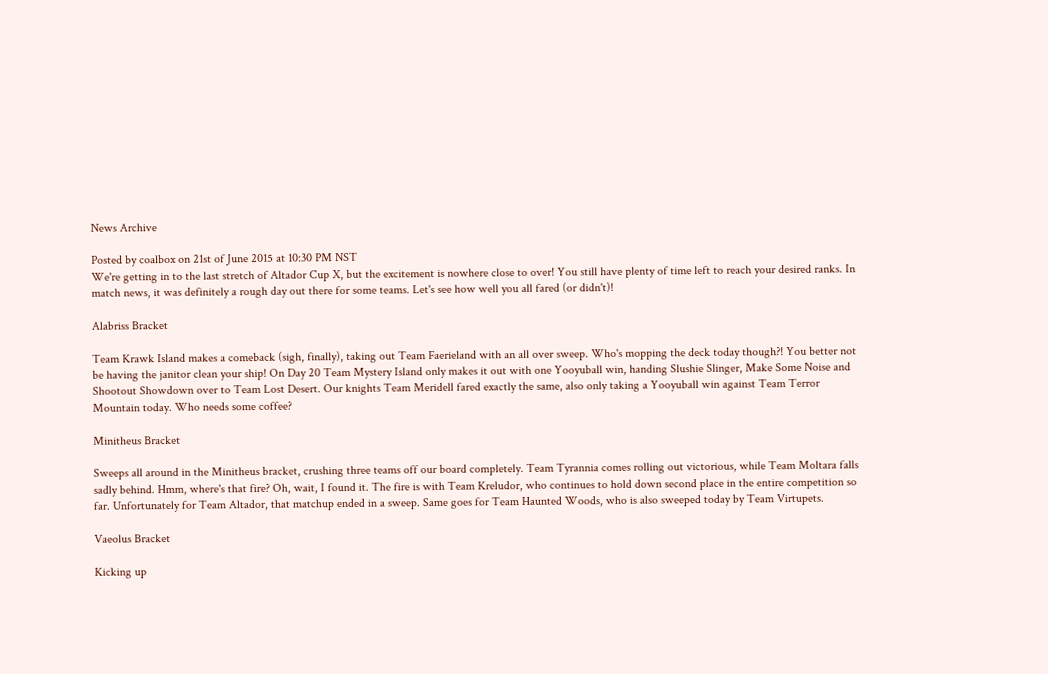News Archive

Posted by coalbox on 21st of June 2015 at 10:30 PM NST
We're getting in to the last stretch of Altador Cup X, but the excitement is nowhere close to over! You still have plenty of time left to reach your desired ranks. In match news, it was definitely a rough day out there for some teams. Let's see how well you all fared (or didn't)!

Alabriss Bracket

Team Krawk Island makes a comeback (sigh, finally), taking out Team Faerieland with an all over sweep. Who's mopping the deck today though?! You better not be having the janitor clean your ship! On Day 20 Team Mystery Island only makes it out with one Yooyuball win, handing Slushie Slinger, Make Some Noise and Shootout Showdown over to Team Lost Desert. Our knights Team Meridell fared exactly the same, also only taking a Yooyuball win against Team Terror Mountain today. Who needs some coffee?

Minitheus Bracket

Sweeps all around in the Minitheus bracket, crushing three teams off our board completely. Team Tyrannia comes rolling out victorious, while Team Moltara falls sadly behind. Hmm, where's that fire? Oh, wait, I found it. The fire is with Team Kreludor, who continues to hold down second place in the entire competition so far. Unfortunately for Team Altador, that matchup ended in a sweep. Same goes for Team Haunted Woods, who is also sweeped today by Team Virtupets.

Vaeolus Bracket

Kicking up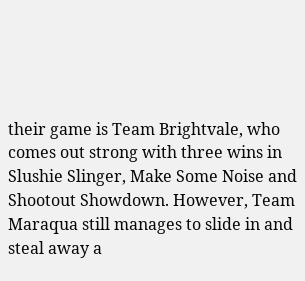their game is Team Brightvale, who comes out strong with three wins in Slushie Slinger, Make Some Noise and Shootout Showdown. However, Team Maraqua still manages to slide in and steal away a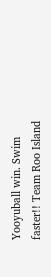Yooyuball win. Swim faster!! Team Roo Island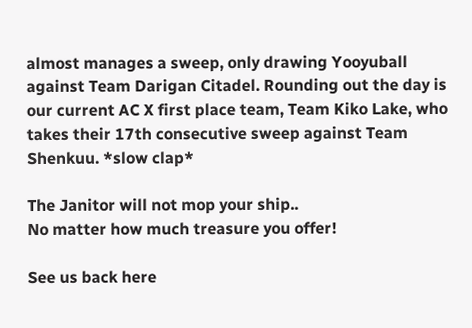almost manages a sweep, only drawing Yooyuball against Team Darigan Citadel. Rounding out the day is our current AC X first place team, Team Kiko Lake, who takes their 17th consecutive sweep against Team Shenkuu. *slow clap*

The Janitor will not mop your ship..
No matter how much treasure you offer!

See us back here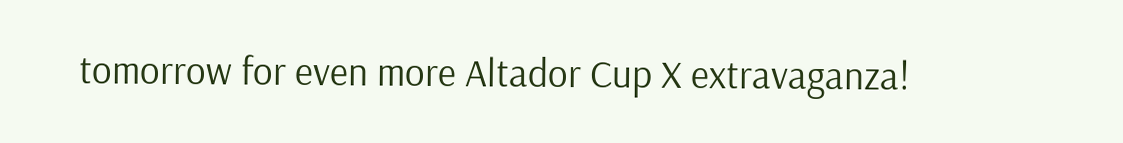tomorrow for even more Altador Cup X extravaganza!